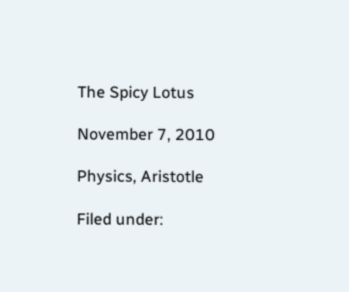The Spicy Lotus

November 7, 2010

Physics, Aristotle

Filed under: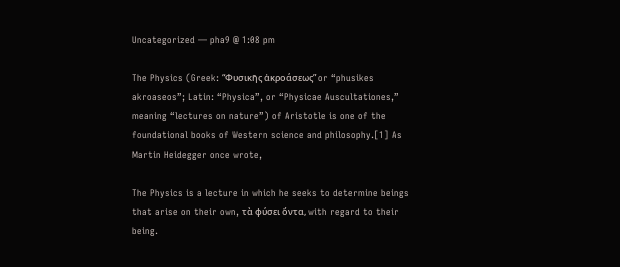Uncategorized — pha9 @ 1:08 pm

The Physics (Greek: “Φυσικῆς ἀκροάσεως” or “phusikes akroaseos”; Latin: “Physica”, or “Physicae Auscultationes,” meaning “lectures on nature”) of Aristotle is one of the foundational books of Western science and philosophy.[1] As Martin Heidegger once wrote,

The Physics is a lecture in which he seeks to determine beings that arise on their own, τὰ φύσει ὄντα, with regard to their being.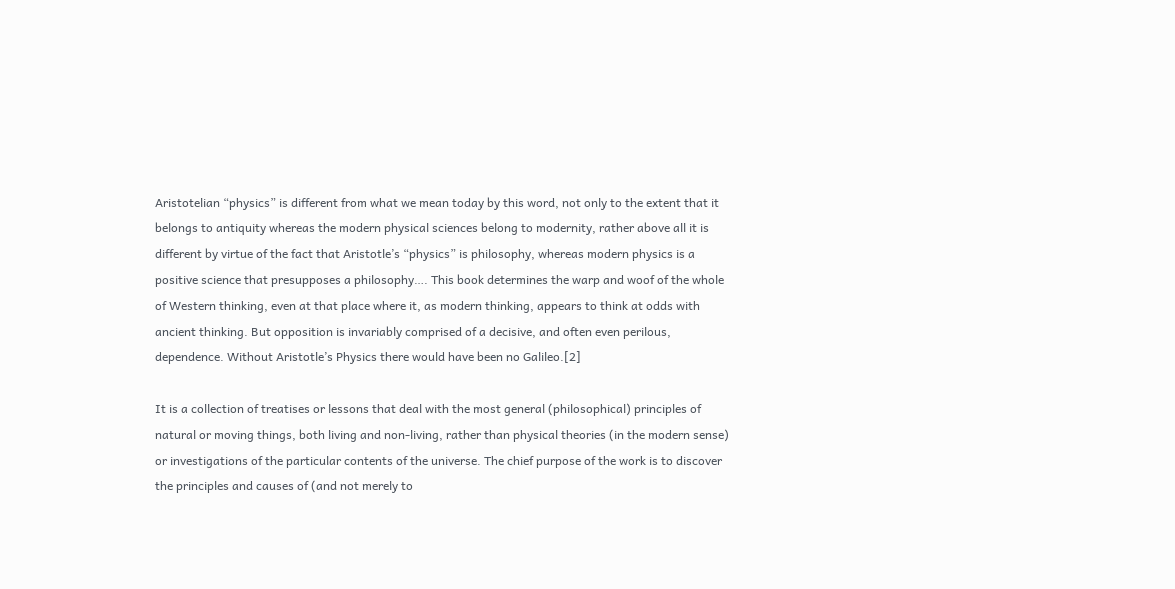Aristotelian “physics” is different from what we mean today by this word, not only to the extent that it belongs to antiquity whereas the modern physical sciences belong to modernity, rather above all it is different by virtue of the fact that Aristotle’s “physics” is philosophy, whereas modern physics is a positive science that presupposes a philosophy…. This book determines the warp and woof of the whole of Western thinking, even at that place where it, as modern thinking, appears to think at odds with ancient thinking. But opposition is invariably comprised of a decisive, and often even perilous, dependence. Without Aristotle’s Physics there would have been no Galileo.[2]

It is a collection of treatises or lessons that deal with the most general (philosophical) principles of natural or moving things, both living and non-living, rather than physical theories (in the modern sense) or investigations of the particular contents of the universe. The chief purpose of the work is to discover the principles and causes of (and not merely to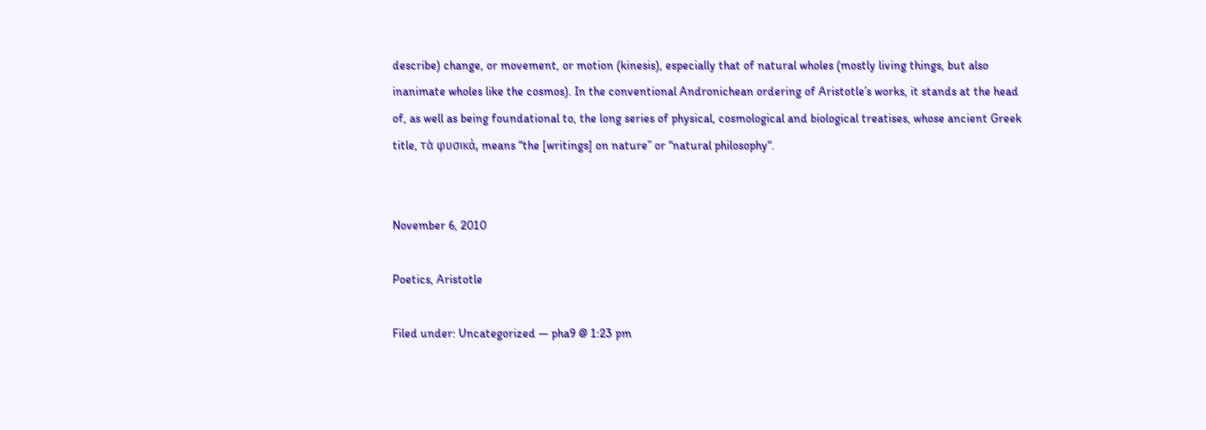describe) change, or movement, or motion (kinesis), especially that of natural wholes (mostly living things, but also inanimate wholes like the cosmos). In the conventional Andronichean ordering of Aristotle’s works, it stands at the head of, as well as being foundational to, the long series of physical, cosmological and biological treatises, whose ancient Greek title, τὰ φυσικά, means “the [writings] on nature” or “natural philosophy“.


November 6, 2010

Poetics, Aristotle

Filed under: Uncategorized — pha9 @ 1:23 pm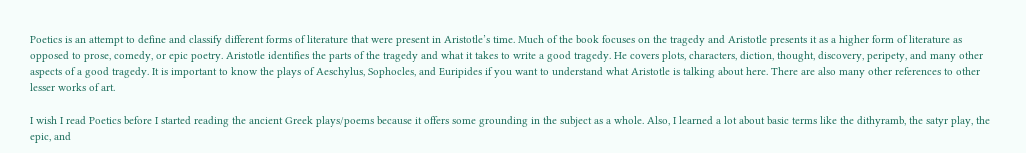Poetics is an attempt to define and classify different forms of literature that were present in Aristotle’s time. Much of the book focuses on the tragedy and Aristotle presents it as a higher form of literature as opposed to prose, comedy, or epic poetry. Aristotle identifies the parts of the tragedy and what it takes to write a good tragedy. He covers plots, characters, diction, thought, discovery, peripety, and many other aspects of a good tragedy. It is important to know the plays of Aeschylus, Sophocles, and Euripides if you want to understand what Aristotle is talking about here. There are also many other references to other lesser works of art.

I wish I read Poetics before I started reading the ancient Greek plays/poems because it offers some grounding in the subject as a whole. Also, I learned a lot about basic terms like the dithyramb, the satyr play, the epic, and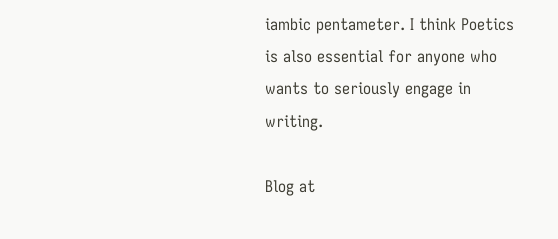iambic pentameter. I think Poetics is also essential for anyone who wants to seriously engage in writing.

Blog at